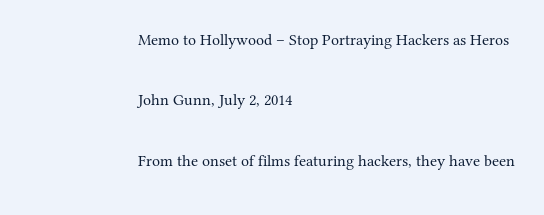Memo to Hollywood – Stop Portraying Hackers as Heros

John Gunn, July 2, 2014

From the onset of films featuring hackers, they have been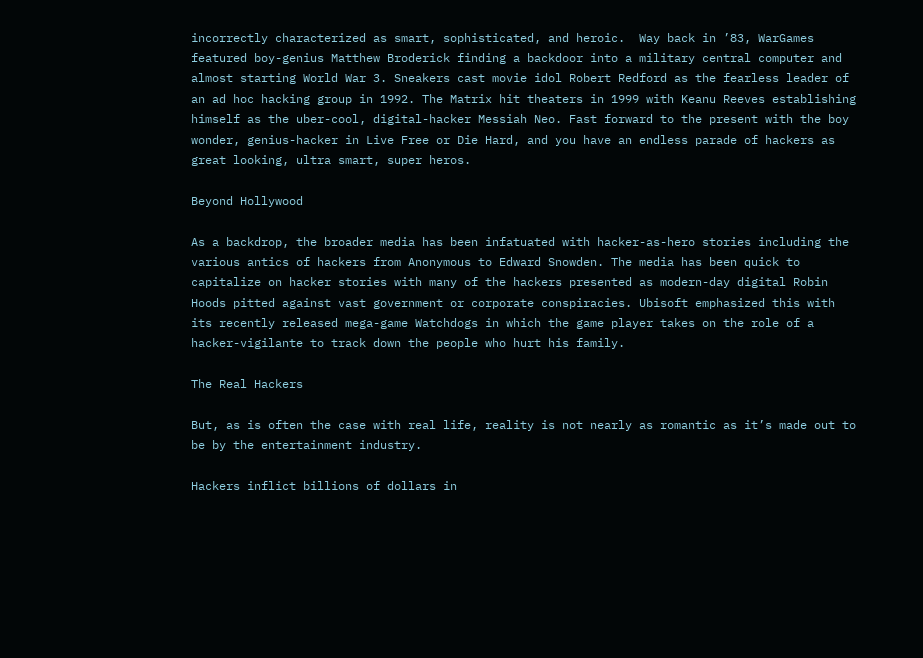incorrectly characterized as smart, sophisticated, and heroic.  Way back in ’83, WarGames featured boy-genius Matthew Broderick finding a backdoor into a military central computer and almost starting World War 3. Sneakers cast movie idol Robert Redford as the fearless leader of an ad hoc hacking group in 1992. The Matrix hit theaters in 1999 with Keanu Reeves establishing himself as the uber-cool, digital-hacker Messiah Neo. Fast forward to the present with the boy wonder, genius-hacker in Live Free or Die Hard, and you have an endless parade of hackers as great looking, ultra smart, super heros.

Beyond Hollywood

As a backdrop, the broader media has been infatuated with hacker-as-hero stories including the various antics of hackers from Anonymous to Edward Snowden. The media has been quick to capitalize on hacker stories with many of the hackers presented as modern-day digital Robin Hoods pitted against vast government or corporate conspiracies. Ubisoft emphasized this with its recently released mega-game Watchdogs in which the game player takes on the role of a hacker-vigilante to track down the people who hurt his family.

The Real Hackers

But, as is often the case with real life, reality is not nearly as romantic as it’s made out to be by the entertainment industry.

Hackers inflict billions of dollars in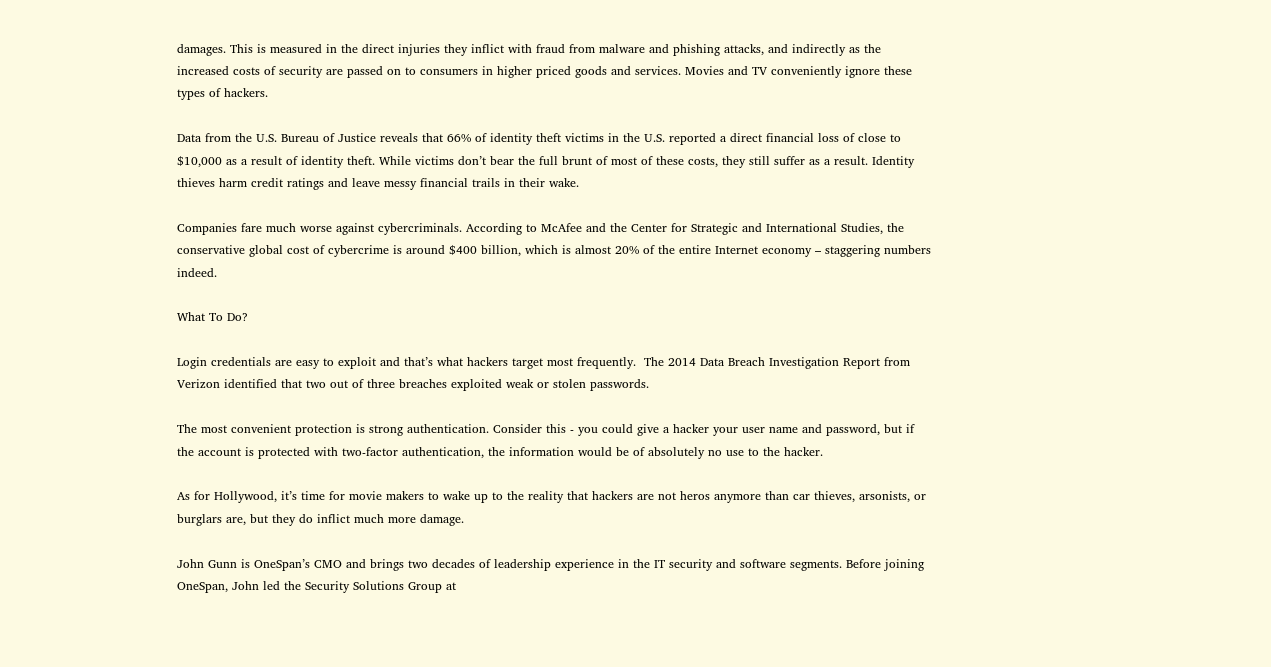damages. This is measured in the direct injuries they inflict with fraud from malware and phishing attacks, and indirectly as the increased costs of security are passed on to consumers in higher priced goods and services. Movies and TV conveniently ignore these types of hackers.

Data from the U.S. Bureau of Justice reveals that 66% of identity theft victims in the U.S. reported a direct financial loss of close to $10,000 as a result of identity theft. While victims don’t bear the full brunt of most of these costs, they still suffer as a result. Identity thieves harm credit ratings and leave messy financial trails in their wake.

Companies fare much worse against cybercriminals. According to McAfee and the Center for Strategic and International Studies, the conservative global cost of cybercrime is around $400 billion, which is almost 20% of the entire Internet economy – staggering numbers indeed.

What To Do?

Login credentials are easy to exploit and that’s what hackers target most frequently.  The 2014 Data Breach Investigation Report from Verizon identified that two out of three breaches exploited weak or stolen passwords.

The most convenient protection is strong authentication. Consider this - you could give a hacker your user name and password, but if the account is protected with two-factor authentication, the information would be of absolutely no use to the hacker.

As for Hollywood, it’s time for movie makers to wake up to the reality that hackers are not heros anymore than car thieves, arsonists, or burglars are, but they do inflict much more damage.

John Gunn is OneSpan’s CMO and brings two decades of leadership experience in the IT security and software segments. Before joining OneSpan, John led the Security Solutions Group at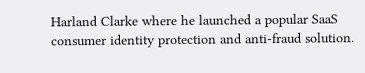Harland Clarke where he launched a popular SaaS consumer identity protection and anti-fraud solution.